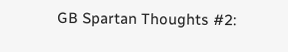GB Spartan Thoughts #2: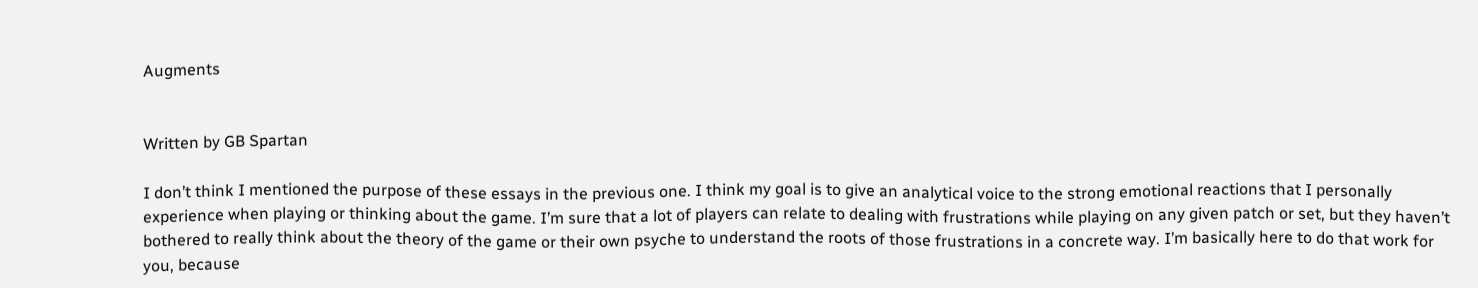Augments


Written by GB Spartan

I don’t think I mentioned the purpose of these essays in the previous one. I think my goal is to give an analytical voice to the strong emotional reactions that I personally experience when playing or thinking about the game. I’m sure that a lot of players can relate to dealing with frustrations while playing on any given patch or set, but they haven’t bothered to really think about the theory of the game or their own psyche to understand the roots of those frustrations in a concrete way. I’m basically here to do that work for you, because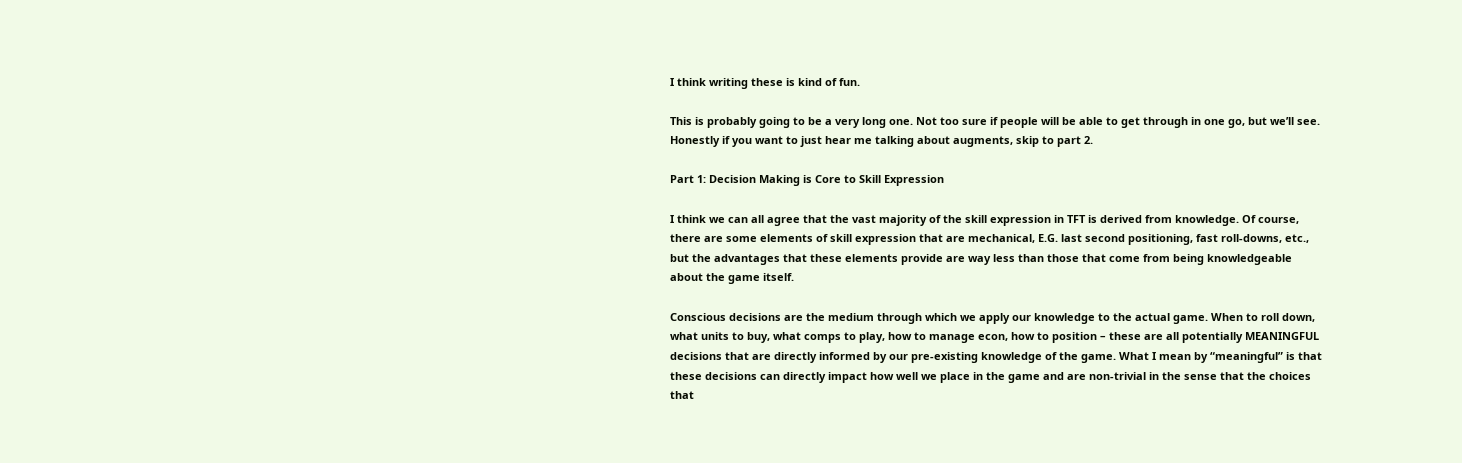I think writing these is kind of fun.

This is probably going to be a very long one. Not too sure if people will be able to get through in one go, but we’ll see. Honestly if you want to just hear me talking about augments, skip to part 2.

Part 1: Decision Making is Core to Skill Expression

I think we can all agree that the vast majority of the skill expression in TFT is derived from knowledge. Of course, there are some elements of skill expression that are mechanical, E.G. last second positioning, fast roll-downs, etc., but the advantages that these elements provide are way less than those that come from being knowledgeable about the game itself.

Conscious decisions are the medium through which we apply our knowledge to the actual game. When to roll down, what units to buy, what comps to play, how to manage econ, how to position – these are all potentially MEANINGFUL decisions that are directly informed by our pre-existing knowledge of the game. What I mean by “meaningful” is that these decisions can directly impact how well we place in the game and are non-trivial in the sense that the choices that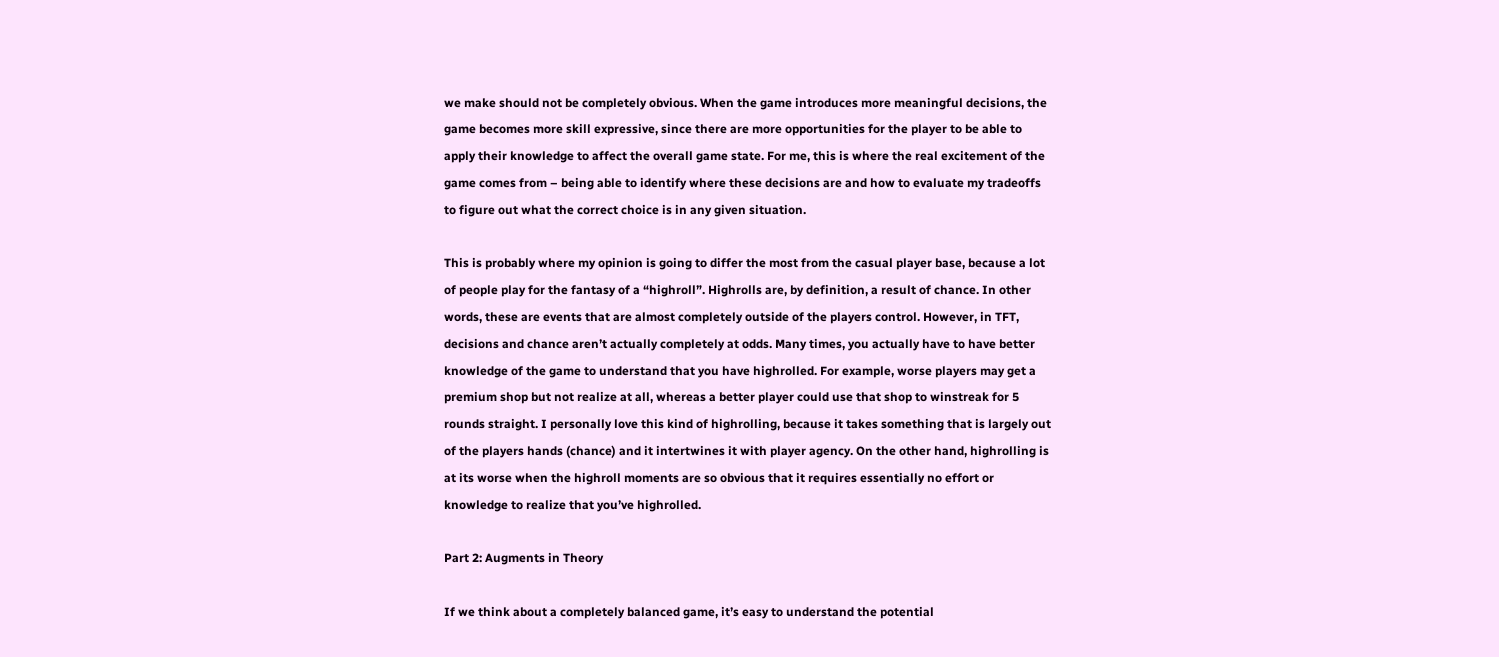we make should not be completely obvious. When the game introduces more meaningful decisions, the game becomes more skill expressive, since there are more opportunities for the player to be able to apply their knowledge to affect the overall game state. For me, this is where the real excitement of the game comes from – being able to identify where these decisions are and how to evaluate my tradeoffs to figure out what the correct choice is in any given situation.

This is probably where my opinion is going to differ the most from the casual player base, because a lot of people play for the fantasy of a “highroll”. Highrolls are, by definition, a result of chance. In other words, these are events that are almost completely outside of the players control. However, in TFT, decisions and chance aren’t actually completely at odds. Many times, you actually have to have better knowledge of the game to understand that you have highrolled. For example, worse players may get a premium shop but not realize at all, whereas a better player could use that shop to winstreak for 5 rounds straight. I personally love this kind of highrolling, because it takes something that is largely out of the players hands (chance) and it intertwines it with player agency. On the other hand, highrolling is at its worse when the highroll moments are so obvious that it requires essentially no effort or knowledge to realize that you’ve highrolled.

Part 2: Augments in Theory

If we think about a completely balanced game, it’s easy to understand the potential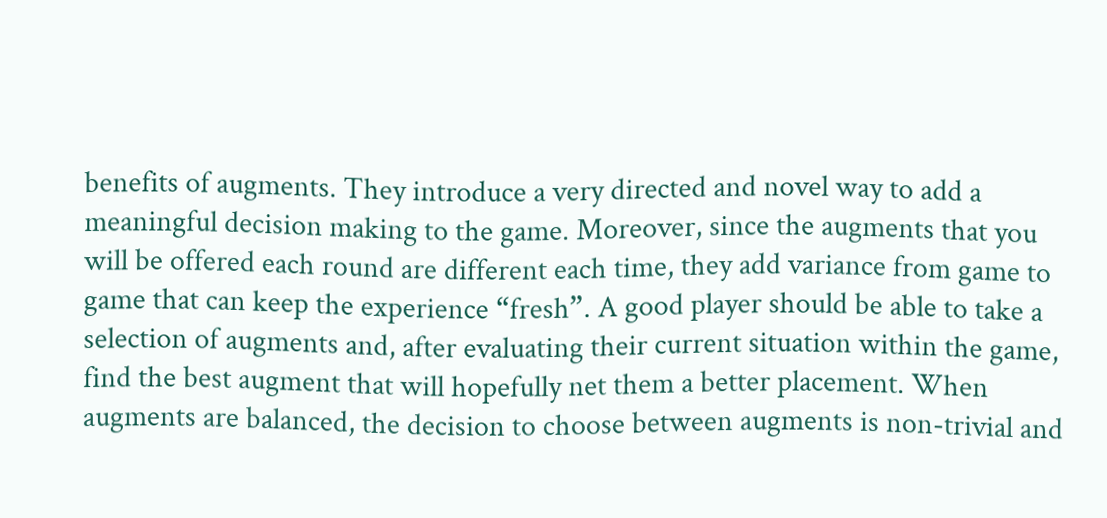benefits of augments. They introduce a very directed and novel way to add a meaningful decision making to the game. Moreover, since the augments that you will be offered each round are different each time, they add variance from game to game that can keep the experience “fresh”. A good player should be able to take a selection of augments and, after evaluating their current situation within the game, find the best augment that will hopefully net them a better placement. When augments are balanced, the decision to choose between augments is non-trivial and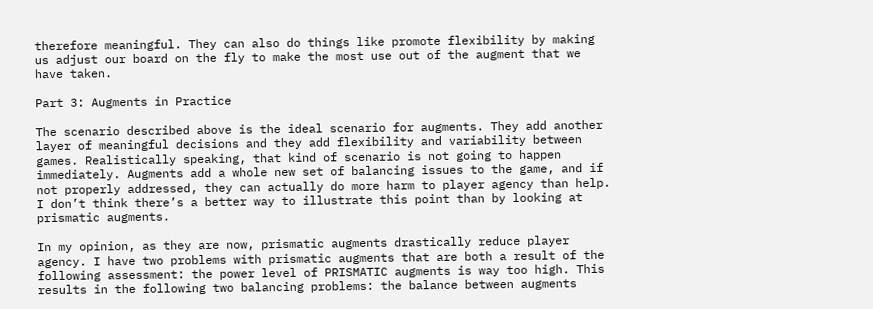therefore meaningful. They can also do things like promote flexibility by making us adjust our board on the fly to make the most use out of the augment that we have taken.

Part 3: Augments in Practice

The scenario described above is the ideal scenario for augments. They add another layer of meaningful decisions and they add flexibility and variability between games. Realistically speaking, that kind of scenario is not going to happen immediately. Augments add a whole new set of balancing issues to the game, and if not properly addressed, they can actually do more harm to player agency than help. I don’t think there’s a better way to illustrate this point than by looking at prismatic augments.

In my opinion, as they are now, prismatic augments drastically reduce player agency. I have two problems with prismatic augments that are both a result of the following assessment: the power level of PRISMATIC augments is way too high. This results in the following two balancing problems: the balance between augments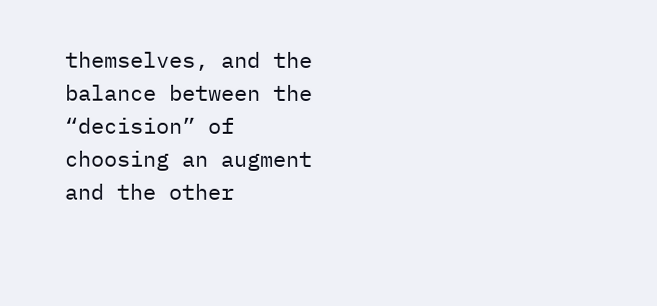themselves, and the balance between the “decision” of choosing an augment and the other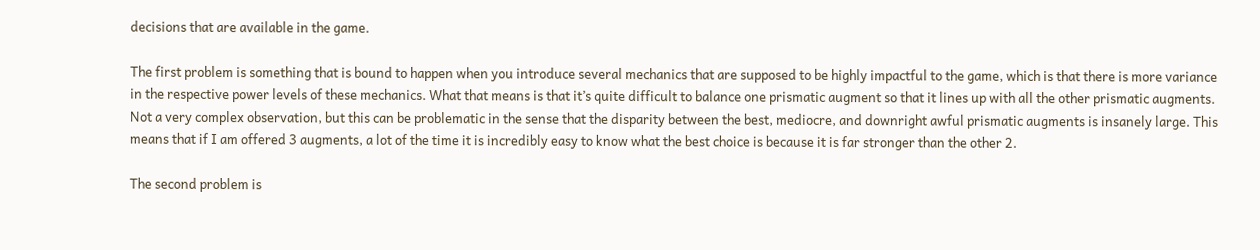decisions that are available in the game.

The first problem is something that is bound to happen when you introduce several mechanics that are supposed to be highly impactful to the game, which is that there is more variance in the respective power levels of these mechanics. What that means is that it’s quite difficult to balance one prismatic augment so that it lines up with all the other prismatic augments. Not a very complex observation, but this can be problematic in the sense that the disparity between the best, mediocre, and downright awful prismatic augments is insanely large. This means that if I am offered 3 augments, a lot of the time it is incredibly easy to know what the best choice is because it is far stronger than the other 2.

The second problem is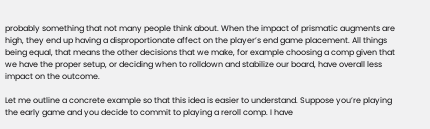probably something that not many people think about. When the impact of prismatic augments are high, they end up having a disproportionate affect on the player’s end game placement. All things being equal, that means the other decisions that we make, for example choosing a comp given that we have the proper setup, or deciding when to rolldown and stabilize our board, have overall less impact on the outcome.

Let me outline a concrete example so that this idea is easier to understand. Suppose you’re playing the early game and you decide to commit to playing a reroll comp. I have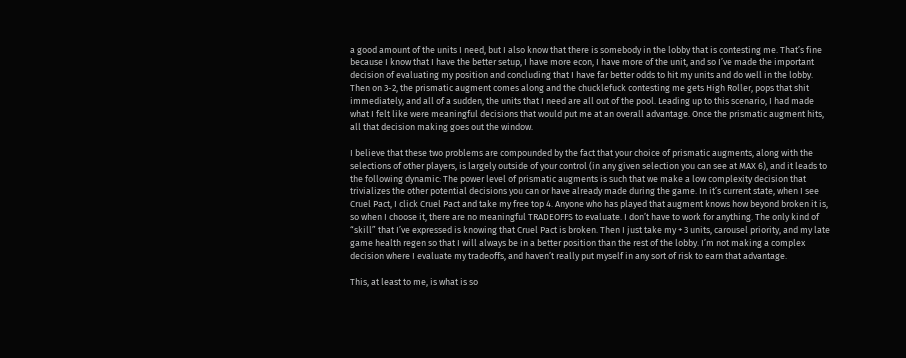a good amount of the units I need, but I also know that there is somebody in the lobby that is contesting me. That’s fine because I know that I have the better setup, I have more econ, I have more of the unit, and so I’ve made the important decision of evaluating my position and concluding that I have far better odds to hit my units and do well in the lobby. Then on 3-2, the prismatic augment comes along and the chucklefuck contesting me gets High Roller, pops that shit immediately, and all of a sudden, the units that I need are all out of the pool. Leading up to this scenario, I had made what I felt like were meaningful decisions that would put me at an overall advantage. Once the prismatic augment hits, all that decision making goes out the window.

I believe that these two problems are compounded by the fact that your choice of prismatic augments, along with the selections of other players, is largely outside of your control (in any given selection you can see at MAX 6), and it leads to the following dynamic: The power level of prismatic augments is such that we make a low complexity decision that trivializes the other potential decisions you can or have already made during the game. In it’s current state, when I see Cruel Pact, I click Cruel Pact and take my free top 4. Anyone who has played that augment knows how beyond broken it is, so when I choose it, there are no meaningful TRADEOFFS to evaluate. I don’t have to work for anything. The only kind of “skill” that I’ve expressed is knowing that Cruel Pact is broken. Then I just take my + 3 units, carousel priority, and my late game health regen so that I will always be in a better position than the rest of the lobby. I’m not making a complex decision where I evaluate my tradeoffs, and haven’t really put myself in any sort of risk to earn that advantage.

This, at least to me, is what is so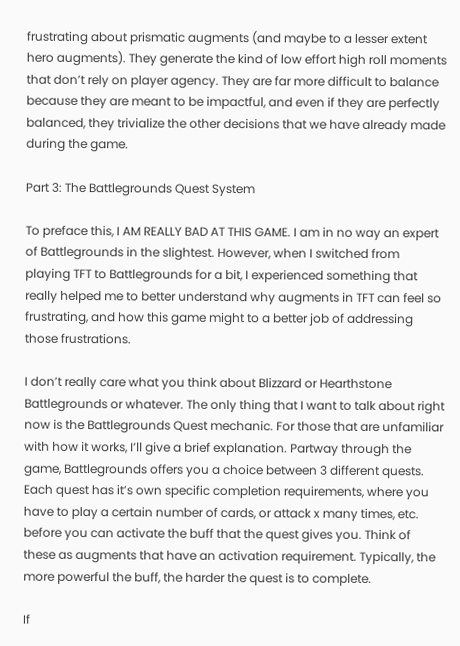frustrating about prismatic augments (and maybe to a lesser extent hero augments). They generate the kind of low effort high roll moments that don’t rely on player agency. They are far more difficult to balance because they are meant to be impactful, and even if they are perfectly balanced, they trivialize the other decisions that we have already made during the game.

Part 3: The Battlegrounds Quest System

To preface this, I AM REALLY BAD AT THIS GAME. I am in no way an expert of Battlegrounds in the slightest. However, when I switched from playing TFT to Battlegrounds for a bit, I experienced something that really helped me to better understand why augments in TFT can feel so frustrating, and how this game might to a better job of addressing those frustrations.

I don’t really care what you think about Blizzard or Hearthstone Battlegrounds or whatever. The only thing that I want to talk about right now is the Battlegrounds Quest mechanic. For those that are unfamiliar with how it works, I’ll give a brief explanation. Partway through the game, Battlegrounds offers you a choice between 3 different quests. Each quest has it’s own specific completion requirements, where you have to play a certain number of cards, or attack x many times, etc. before you can activate the buff that the quest gives you. Think of these as augments that have an activation requirement. Typically, the more powerful the buff, the harder the quest is to complete.

If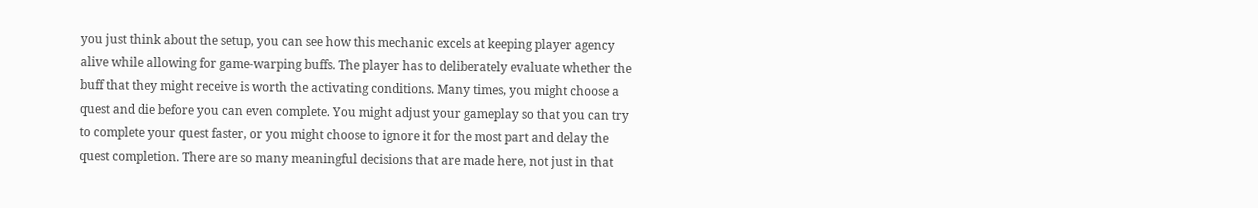you just think about the setup, you can see how this mechanic excels at keeping player agency alive while allowing for game-warping buffs. The player has to deliberately evaluate whether the buff that they might receive is worth the activating conditions. Many times, you might choose a quest and die before you can even complete. You might adjust your gameplay so that you can try to complete your quest faster, or you might choose to ignore it for the most part and delay the quest completion. There are so many meaningful decisions that are made here, not just in that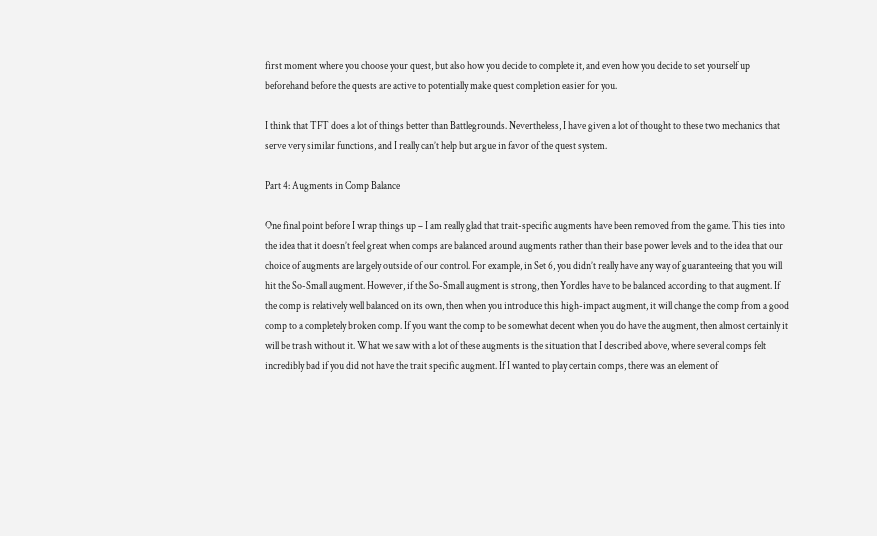first moment where you choose your quest, but also how you decide to complete it, and even how you decide to set yourself up beforehand before the quests are active to potentially make quest completion easier for you.

I think that TFT does a lot of things better than Battlegrounds. Nevertheless, I have given a lot of thought to these two mechanics that serve very similar functions, and I really can’t help but argue in favor of the quest system.

Part 4: Augments in Comp Balance

One final point before I wrap things up – I am really glad that trait-specific augments have been removed from the game. This ties into the idea that it doesn’t feel great when comps are balanced around augments rather than their base power levels and to the idea that our choice of augments are largely outside of our control. For example, in Set 6, you didn’t really have any way of guaranteeing that you will hit the So-Small augment. However, if the So-Small augment is strong, then Yordles have to be balanced according to that augment. If the comp is relatively well balanced on its own, then when you introduce this high-impact augment, it will change the comp from a good comp to a completely broken comp. If you want the comp to be somewhat decent when you do have the augment, then almost certainly it will be trash without it. What we saw with a lot of these augments is the situation that I described above, where several comps felt incredibly bad if you did not have the trait specific augment. If I wanted to play certain comps, there was an element of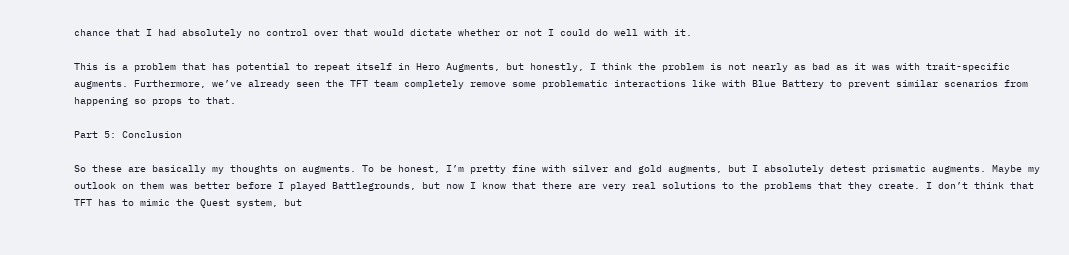chance that I had absolutely no control over that would dictate whether or not I could do well with it.

This is a problem that has potential to repeat itself in Hero Augments, but honestly, I think the problem is not nearly as bad as it was with trait-specific augments. Furthermore, we’ve already seen the TFT team completely remove some problematic interactions like with Blue Battery to prevent similar scenarios from happening so props to that.

Part 5: Conclusion

So these are basically my thoughts on augments. To be honest, I’m pretty fine with silver and gold augments, but I absolutely detest prismatic augments. Maybe my outlook on them was better before I played Battlegrounds, but now I know that there are very real solutions to the problems that they create. I don’t think that TFT has to mimic the Quest system, but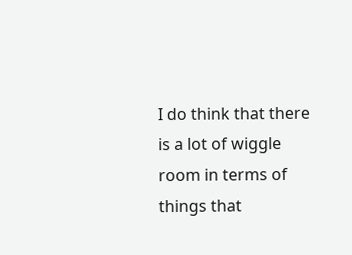I do think that there is a lot of wiggle room in terms of things that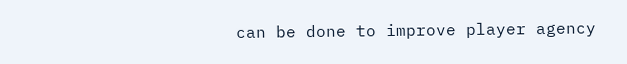can be done to improve player agency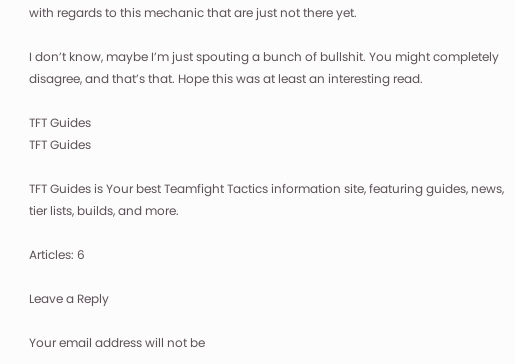with regards to this mechanic that are just not there yet.

I don’t know, maybe I’m just spouting a bunch of bullshit. You might completely disagree, and that’s that. Hope this was at least an interesting read.

TFT Guides
TFT Guides

TFT Guides is Your best Teamfight Tactics information site, featuring guides, news, tier lists, builds, and more.

Articles: 6

Leave a Reply

Your email address will not be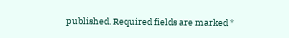published. Required fields are marked *